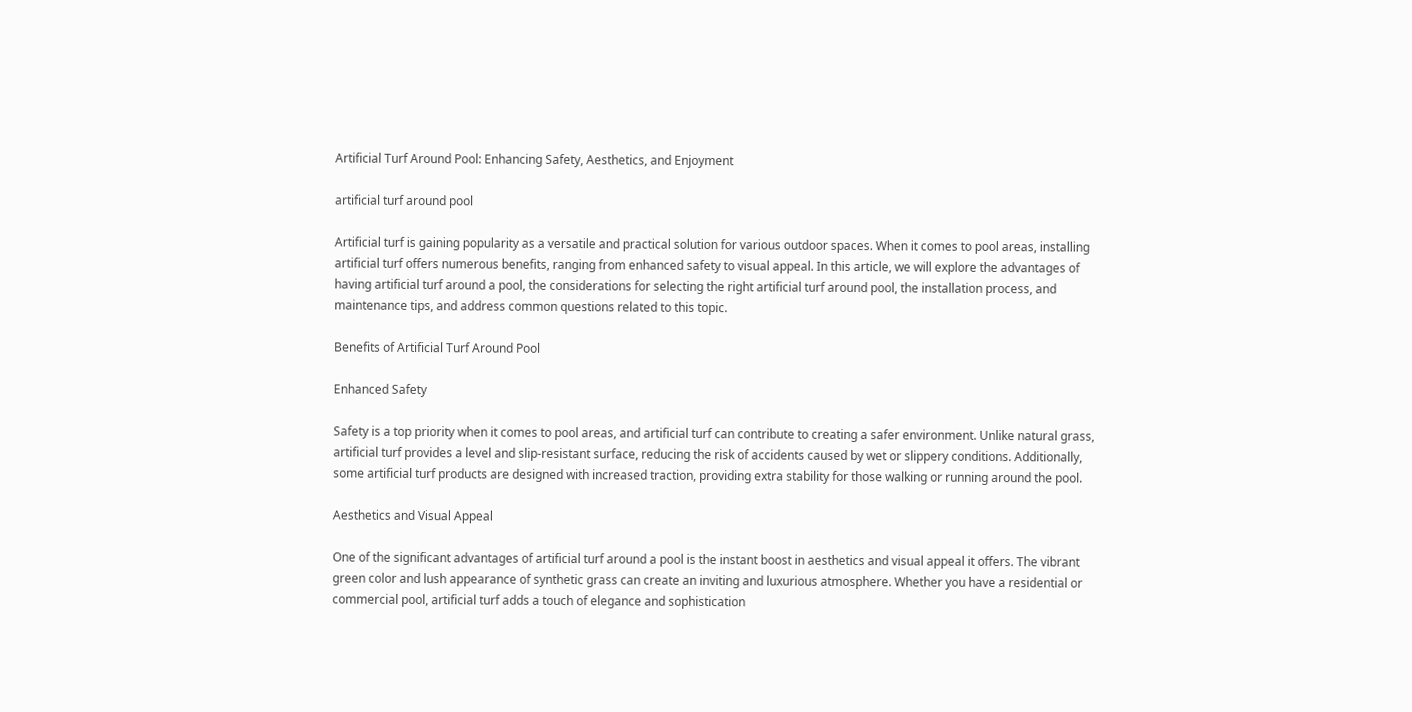Artificial Turf Around Pool: Enhancing Safety, Aesthetics, and Enjoyment

artificial turf around pool

Artificial turf is gaining popularity as a versatile and practical solution for various outdoor spaces. When it comes to pool areas, installing artificial turf offers numerous benefits, ranging from enhanced safety to visual appeal. In this article, we will explore the advantages of having artificial turf around a pool, the considerations for selecting the right artificial turf around pool, the installation process, and maintenance tips, and address common questions related to this topic.

Benefits of Artificial Turf Around Pool

Enhanced Safety

Safety is a top priority when it comes to pool areas, and artificial turf can contribute to creating a safer environment. Unlike natural grass, artificial turf provides a level and slip-resistant surface, reducing the risk of accidents caused by wet or slippery conditions. Additionally, some artificial turf products are designed with increased traction, providing extra stability for those walking or running around the pool.

Aesthetics and Visual Appeal

One of the significant advantages of artificial turf around a pool is the instant boost in aesthetics and visual appeal it offers. The vibrant green color and lush appearance of synthetic grass can create an inviting and luxurious atmosphere. Whether you have a residential or commercial pool, artificial turf adds a touch of elegance and sophistication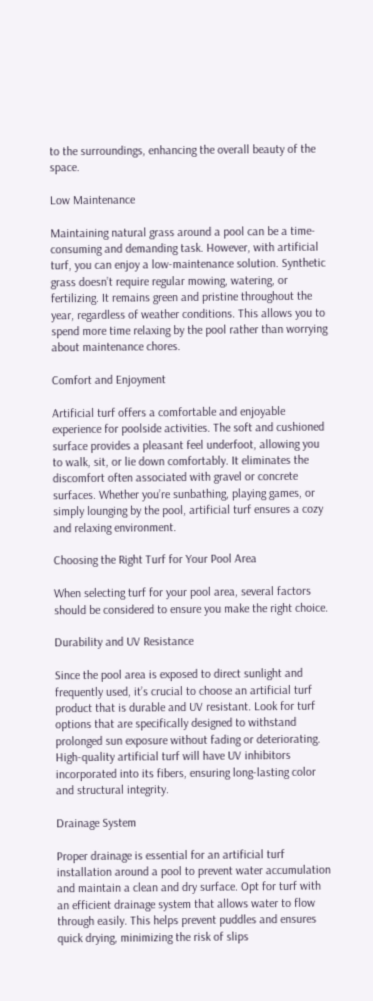to the surroundings, enhancing the overall beauty of the space.

Low Maintenance

Maintaining natural grass around a pool can be a time-consuming and demanding task. However, with artificial turf, you can enjoy a low-maintenance solution. Synthetic grass doesn’t require regular mowing, watering, or fertilizing. It remains green and pristine throughout the year, regardless of weather conditions. This allows you to spend more time relaxing by the pool rather than worrying about maintenance chores.

Comfort and Enjoyment

Artificial turf offers a comfortable and enjoyable experience for poolside activities. The soft and cushioned surface provides a pleasant feel underfoot, allowing you to walk, sit, or lie down comfortably. It eliminates the discomfort often associated with gravel or concrete surfaces. Whether you’re sunbathing, playing games, or simply lounging by the pool, artificial turf ensures a cozy and relaxing environment.

Choosing the Right Turf for Your Pool Area

When selecting turf for your pool area, several factors should be considered to ensure you make the right choice.

Durability and UV Resistance

Since the pool area is exposed to direct sunlight and frequently used, it’s crucial to choose an artificial turf product that is durable and UV resistant. Look for turf options that are specifically designed to withstand prolonged sun exposure without fading or deteriorating. High-quality artificial turf will have UV inhibitors incorporated into its fibers, ensuring long-lasting color and structural integrity.

Drainage System

Proper drainage is essential for an artificial turf installation around a pool to prevent water accumulation and maintain a clean and dry surface. Opt for turf with an efficient drainage system that allows water to flow through easily. This helps prevent puddles and ensures quick drying, minimizing the risk of slips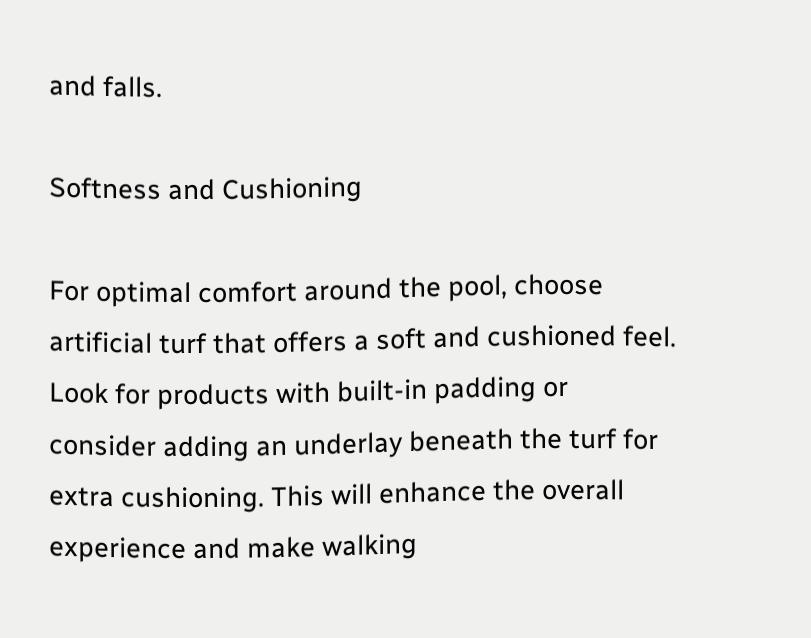and falls.

Softness and Cushioning

For optimal comfort around the pool, choose artificial turf that offers a soft and cushioned feel. Look for products with built-in padding or consider adding an underlay beneath the turf for extra cushioning. This will enhance the overall experience and make walking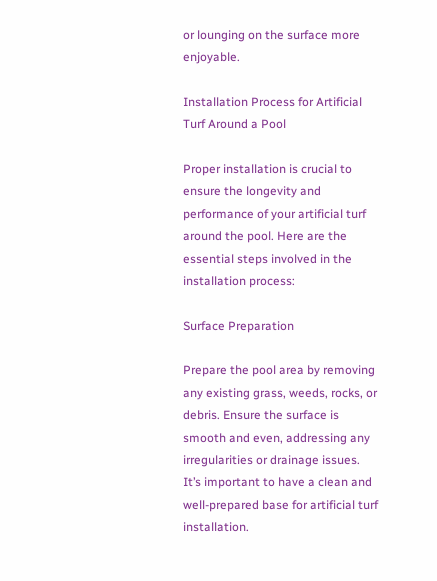or lounging on the surface more enjoyable.

Installation Process for Artificial Turf Around a Pool

Proper installation is crucial to ensure the longevity and performance of your artificial turf around the pool. Here are the essential steps involved in the installation process:

Surface Preparation

Prepare the pool area by removing any existing grass, weeds, rocks, or debris. Ensure the surface is smooth and even, addressing any irregularities or drainage issues. It’s important to have a clean and well-prepared base for artificial turf installation.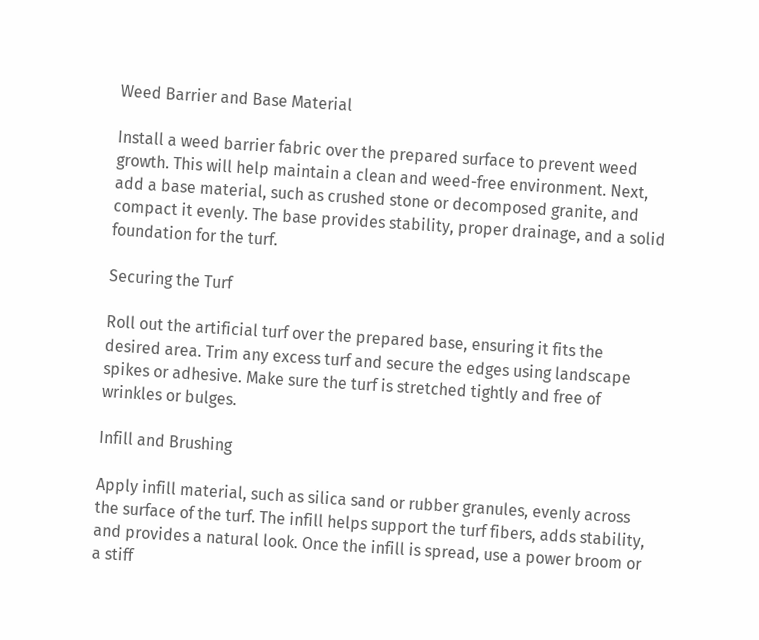Weed Barrier and Base Material

Install a weed barrier fabric over the prepared surface to prevent weed growth. This will help maintain a clean and weed-free environment. Next, add a base material, such as crushed stone or decomposed granite, and compact it evenly. The base provides stability, proper drainage, and a solid foundation for the turf.

Securing the Turf

Roll out the artificial turf over the prepared base, ensuring it fits the desired area. Trim any excess turf and secure the edges using landscape spikes or adhesive. Make sure the turf is stretched tightly and free of wrinkles or bulges.

Infill and Brushing

Apply infill material, such as silica sand or rubber granules, evenly across the surface of the turf. The infill helps support the turf fibers, adds stability, and provides a natural look. Once the infill is spread, use a power broom or a stiff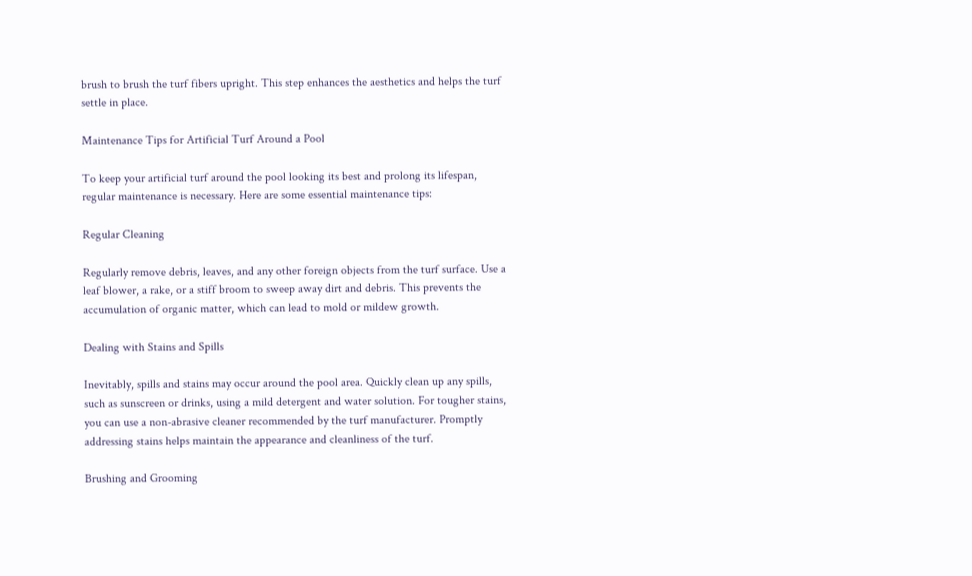brush to brush the turf fibers upright. This step enhances the aesthetics and helps the turf settle in place.

Maintenance Tips for Artificial Turf Around a Pool

To keep your artificial turf around the pool looking its best and prolong its lifespan, regular maintenance is necessary. Here are some essential maintenance tips:

Regular Cleaning

Regularly remove debris, leaves, and any other foreign objects from the turf surface. Use a leaf blower, a rake, or a stiff broom to sweep away dirt and debris. This prevents the accumulation of organic matter, which can lead to mold or mildew growth.

Dealing with Stains and Spills

Inevitably, spills and stains may occur around the pool area. Quickly clean up any spills, such as sunscreen or drinks, using a mild detergent and water solution. For tougher stains, you can use a non-abrasive cleaner recommended by the turf manufacturer. Promptly addressing stains helps maintain the appearance and cleanliness of the turf.

Brushing and Grooming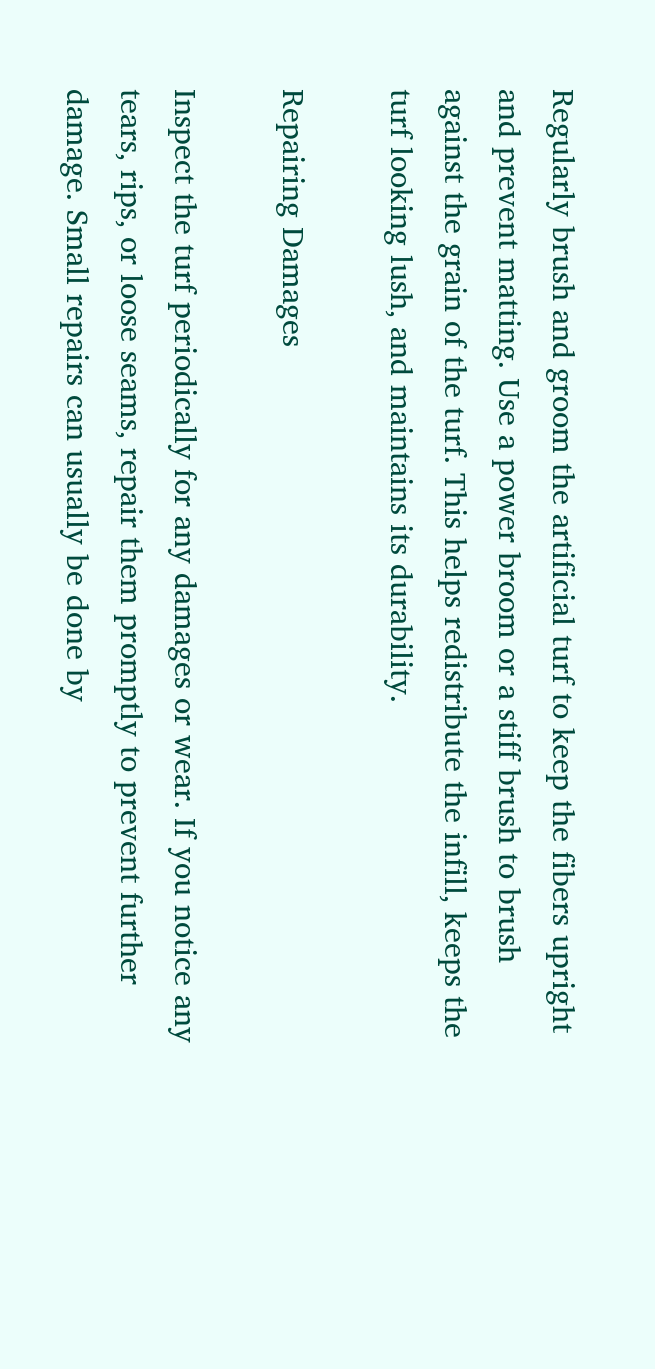Regularly brush and groom the artificial turf to keep the fibers upright and prevent matting. Use a power broom or a stiff brush to brush against the grain of the turf. This helps redistribute the infill, keeps the turf looking lush, and maintains its durability.

Repairing Damages

Inspect the turf periodically for any damages or wear. If you notice any tears, rips, or loose seams, repair them promptly to prevent further damage. Small repairs can usually be done by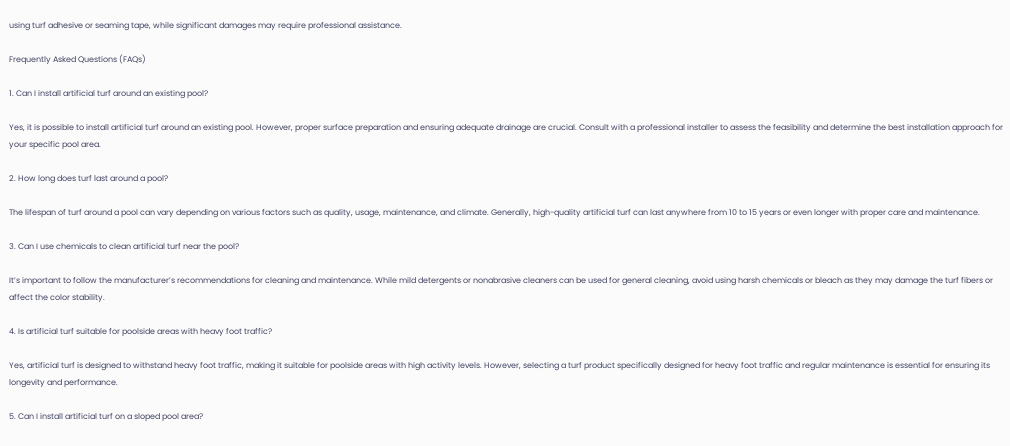using turf adhesive or seaming tape, while significant damages may require professional assistance.

Frequently Asked Questions (FAQs)

1. Can I install artificial turf around an existing pool?

Yes, it is possible to install artificial turf around an existing pool. However, proper surface preparation and ensuring adequate drainage are crucial. Consult with a professional installer to assess the feasibility and determine the best installation approach for your specific pool area.

2. How long does turf last around a pool?

The lifespan of turf around a pool can vary depending on various factors such as quality, usage, maintenance, and climate. Generally, high-quality artificial turf can last anywhere from 10 to 15 years or even longer with proper care and maintenance.

3. Can I use chemicals to clean artificial turf near the pool?

It’s important to follow the manufacturer’s recommendations for cleaning and maintenance. While mild detergents or nonabrasive cleaners can be used for general cleaning, avoid using harsh chemicals or bleach as they may damage the turf fibers or affect the color stability.

4. Is artificial turf suitable for poolside areas with heavy foot traffic?

Yes, artificial turf is designed to withstand heavy foot traffic, making it suitable for poolside areas with high activity levels. However, selecting a turf product specifically designed for heavy foot traffic and regular maintenance is essential for ensuring its longevity and performance.

5. Can I install artificial turf on a sloped pool area?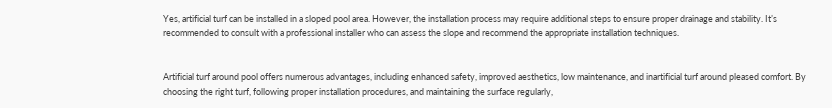Yes, artificial turf can be installed in a sloped pool area. However, the installation process may require additional steps to ensure proper drainage and stability. It’s recommended to consult with a professional installer who can assess the slope and recommend the appropriate installation techniques.


Artificial turf around pool offers numerous advantages, including enhanced safety, improved aesthetics, low maintenance, and inartificial turf around pleased comfort. By choosing the right turf, following proper installation procedures, and maintaining the surface regularly,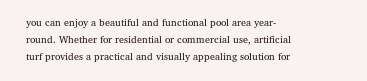you can enjoy a beautiful and functional pool area year-round. Whether for residential or commercial use, artificial turf provides a practical and visually appealing solution for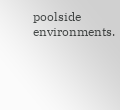poolside environments.